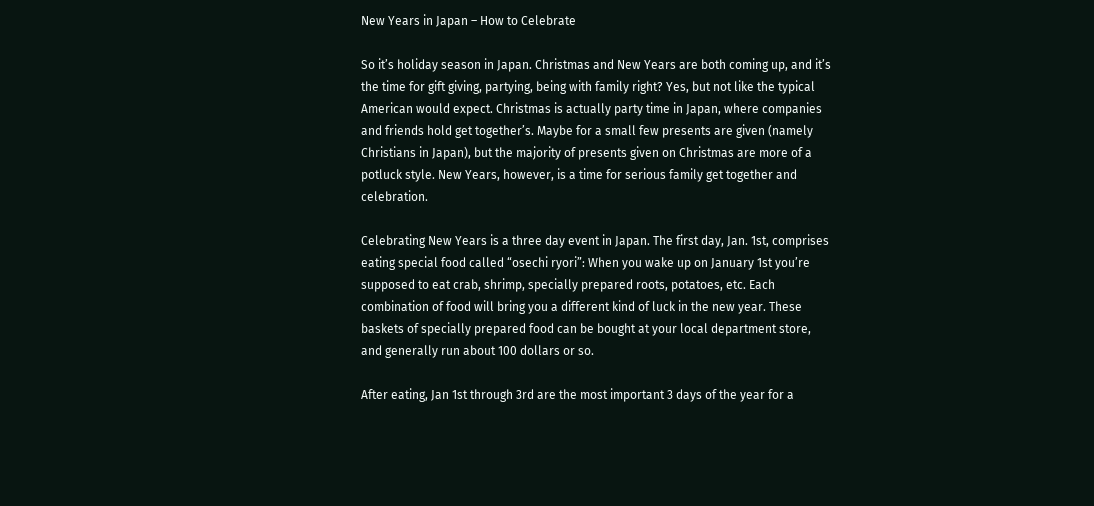New Years in Japan – How to Celebrate

So it’s holiday season in Japan. Christmas and New Years are both coming up, and it’s the time for gift giving, partying, being with family right? Yes, but not like the typical American would expect. Christmas is actually party time in Japan, where companies and friends hold get together’s. Maybe for a small few presents are given (namely Christians in Japan), but the majority of presents given on Christmas are more of a potluck style. New Years, however, is a time for serious family get together and celebration.

Celebrating New Years is a three day event in Japan. The first day, Jan. 1st, comprises eating special food called “osechi ryori”: When you wake up on January 1st you’re supposed to eat crab, shrimp, specially prepared roots, potatoes, etc. Each combination of food will bring you a different kind of luck in the new year. These baskets of specially prepared food can be bought at your local department store, and generally run about 100 dollars or so.

After eating, Jan 1st through 3rd are the most important 3 days of the year for a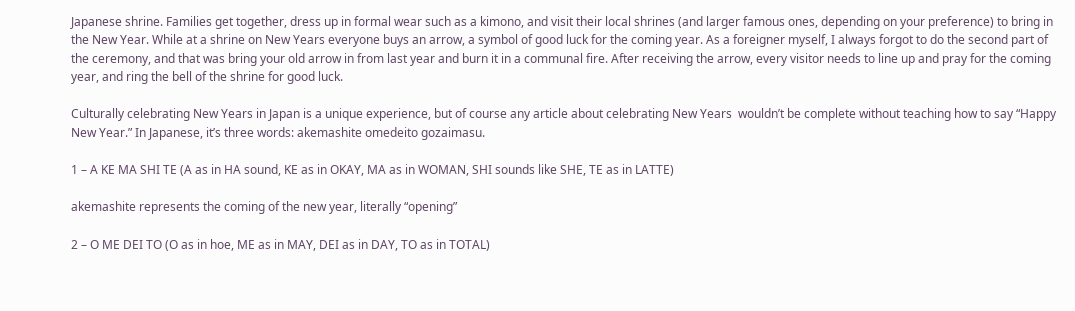Japanese shrine. Families get together, dress up in formal wear such as a kimono, and visit their local shrines (and larger famous ones, depending on your preference) to bring in the New Year. While at a shrine on New Years everyone buys an arrow, a symbol of good luck for the coming year. As a foreigner myself, I always forgot to do the second part of the ceremony, and that was bring your old arrow in from last year and burn it in a communal fire. After receiving the arrow, every visitor needs to line up and pray for the coming year, and ring the bell of the shrine for good luck.

Culturally celebrating New Years in Japan is a unique experience, but of course any article about celebrating New Years  wouldn’t be complete without teaching how to say “Happy New Year.” In Japanese, it’s three words: akemashite omedeito gozaimasu.

1 – A KE MA SHI TE (A as in HA sound, KE as in OKAY, MA as in WOMAN, SHI sounds like SHE, TE as in LATTE)

akemashite represents the coming of the new year, literally “opening”

2 – O ME DEI TO (O as in hoe, ME as in MAY, DEI as in DAY, TO as in TOTAL)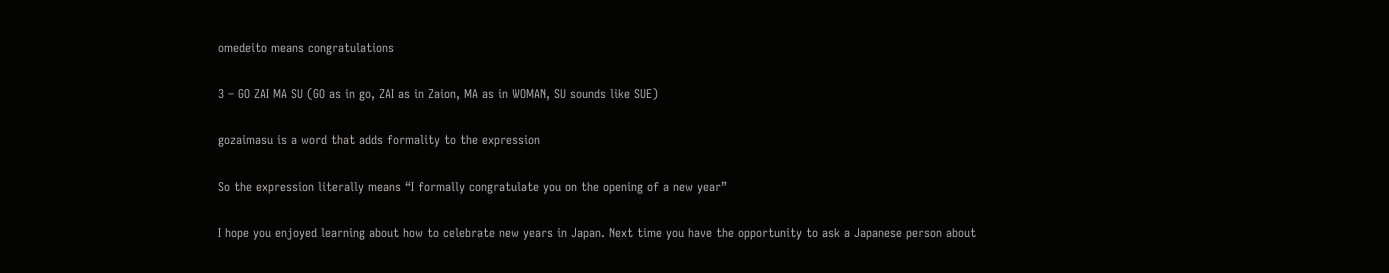omedeito means congratulations

3 – GO ZAI MA SU (GO as in go, ZAI as in Zaion, MA as in WOMAN, SU sounds like SUE)

gozaimasu is a word that adds formality to the expression

So the expression literally means “I formally congratulate you on the opening of a new year”

I hope you enjoyed learning about how to celebrate new years in Japan. Next time you have the opportunity to ask a Japanese person about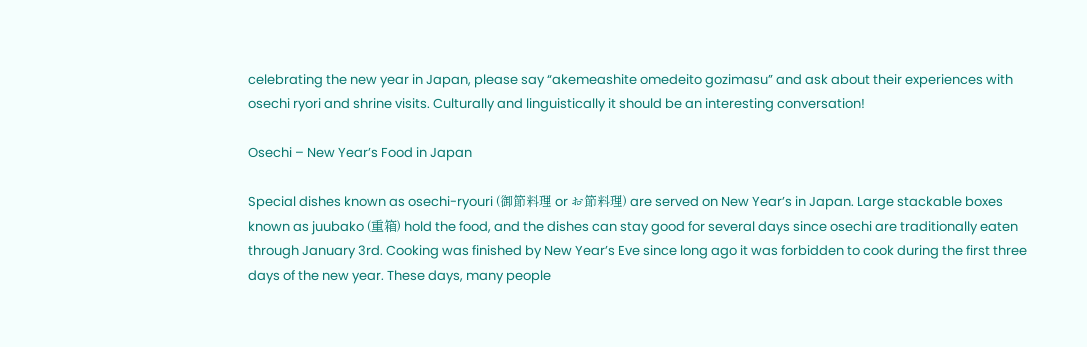celebrating the new year in Japan, please say “akemeashite omedeito gozimasu” and ask about their experiences with osechi ryori and shrine visits. Culturally and linguistically it should be an interesting conversation!

Osechi – New Year’s Food in Japan

Special dishes known as osechi-ryouri (御節料理 or お節料理) are served on New Year’s in Japan. Large stackable boxes known as juubako (重箱) hold the food, and the dishes can stay good for several days since osechi are traditionally eaten through January 3rd. Cooking was finished by New Year’s Eve since long ago it was forbidden to cook during the first three days of the new year. These days, many people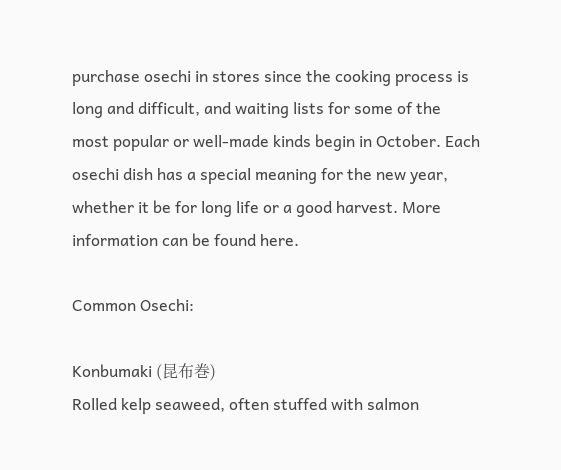purchase osechi in stores since the cooking process is long and difficult, and waiting lists for some of the most popular or well-made kinds begin in October. Each osechi dish has a special meaning for the new year, whether it be for long life or a good harvest. More information can be found here.

Common Osechi:

Konbumaki (昆布巻)
Rolled kelp seaweed, often stuffed with salmon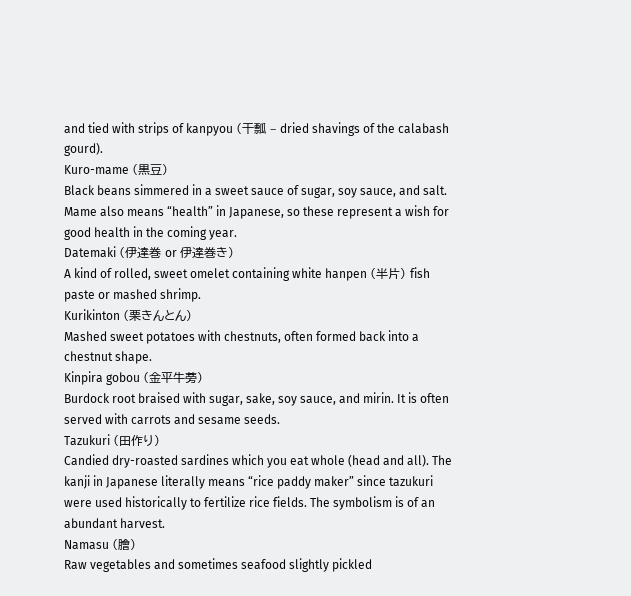and tied with strips of kanpyou (干瓢 – dried shavings of the calabash gourd).
Kuro-mame (黒豆)
Black beans simmered in a sweet sauce of sugar, soy sauce, and salt. Mame also means “health” in Japanese, so these represent a wish for good health in the coming year.
Datemaki (伊達巻 or 伊達巻き)
A kind of rolled, sweet omelet containing white hanpen (半片) fish paste or mashed shrimp.
Kurikinton (栗きんとん)
Mashed sweet potatoes with chestnuts, often formed back into a chestnut shape.
Kinpira gobou (金平牛蒡)
Burdock root braised with sugar, sake, soy sauce, and mirin. It is often served with carrots and sesame seeds.
Tazukuri (田作り)
Candied dry-roasted sardines which you eat whole (head and all). The kanji in Japanese literally means “rice paddy maker” since tazukuri were used historically to fertilize rice fields. The symbolism is of an abundant harvest.
Namasu (膾)
Raw vegetables and sometimes seafood slightly pickled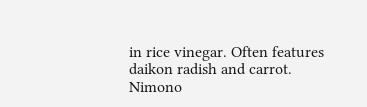in rice vinegar. Often features daikon radish and carrot.
Nimono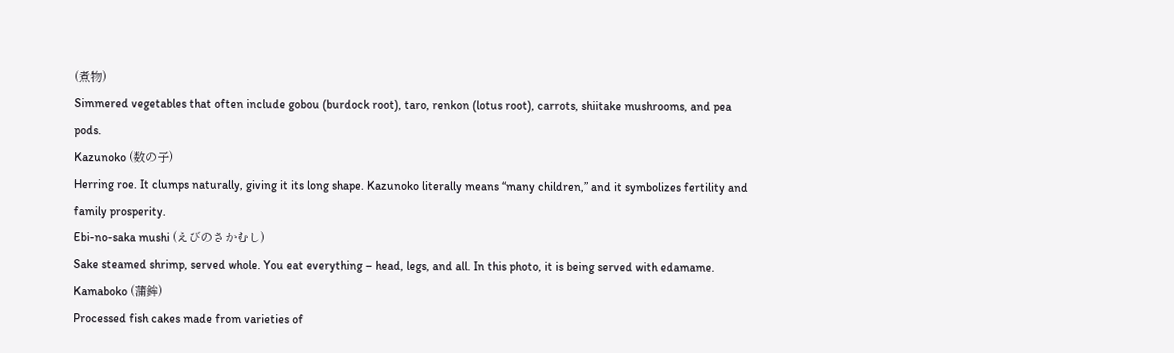(煮物)
Simmered vegetables that often include gobou (burdock root), taro, renkon (lotus root), carrots, shiitake mushrooms, and pea pods.
Kazunoko (数の子)
Herring roe. It clumps naturally, giving it its long shape. Kazunoko literally means “many children,” and it symbolizes fertility and family prosperity.
Ebi-no-saka mushi (えびのさかむし)
Sake steamed shrimp, served whole. You eat everything – head, legs, and all. In this photo, it is being served with edamame.
Kamaboko (蒲鉾)
Processed fish cakes made from varieties of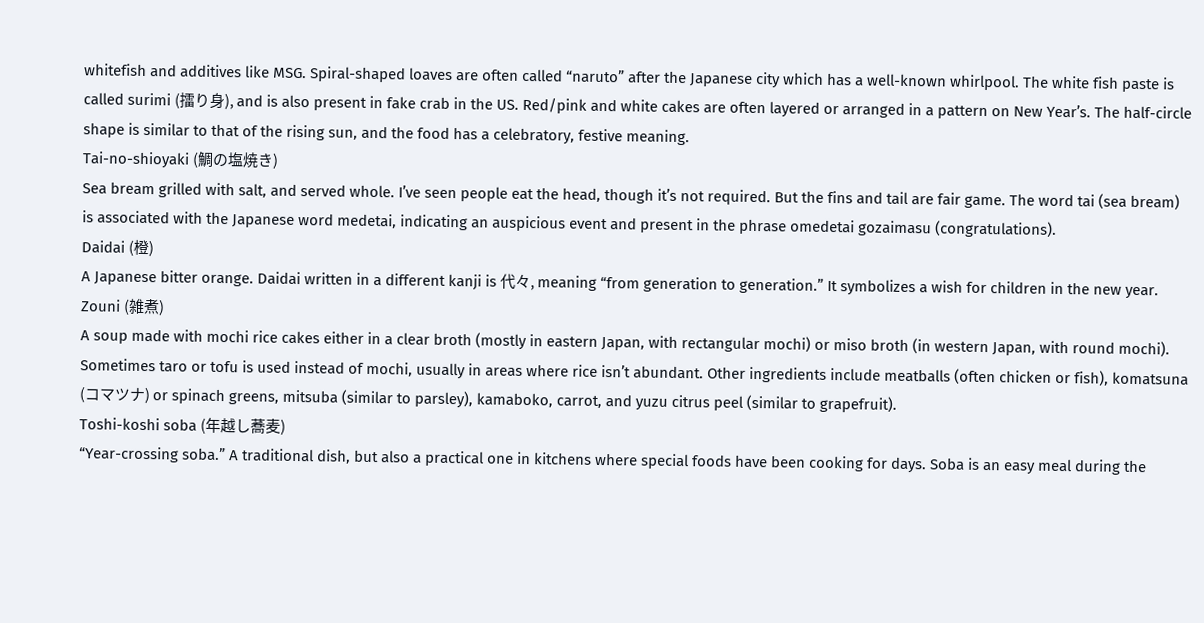whitefish and additives like MSG. Spiral-shaped loaves are often called “naruto” after the Japanese city which has a well-known whirlpool. The white fish paste is called surimi (擂り身), and is also present in fake crab in the US. Red/pink and white cakes are often layered or arranged in a pattern on New Year’s. The half-circle shape is similar to that of the rising sun, and the food has a celebratory, festive meaning.
Tai-no-shioyaki (鯛の塩焼き)
Sea bream grilled with salt, and served whole. I’ve seen people eat the head, though it’s not required. But the fins and tail are fair game. The word tai (sea bream) is associated with the Japanese word medetai, indicating an auspicious event and present in the phrase omedetai gozaimasu (congratulations).
Daidai (橙)
A Japanese bitter orange. Daidai written in a different kanji is 代々, meaning “from generation to generation.” It symbolizes a wish for children in the new year.
Zouni (雑煮)
A soup made with mochi rice cakes either in a clear broth (mostly in eastern Japan, with rectangular mochi) or miso broth (in western Japan, with round mochi). Sometimes taro or tofu is used instead of mochi, usually in areas where rice isn’t abundant. Other ingredients include meatballs (often chicken or fish), komatsuna (コマツナ) or spinach greens, mitsuba (similar to parsley), kamaboko, carrot, and yuzu citrus peel (similar to grapefruit).
Toshi-koshi soba (年越し蕎麦)
“Year-crossing soba.” A traditional dish, but also a practical one in kitchens where special foods have been cooking for days. Soba is an easy meal during the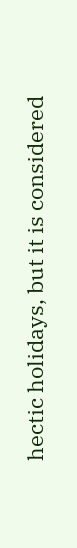hectic holidays, but it is considered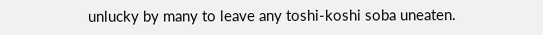unlucky by many to leave any toshi-koshi soba uneaten.